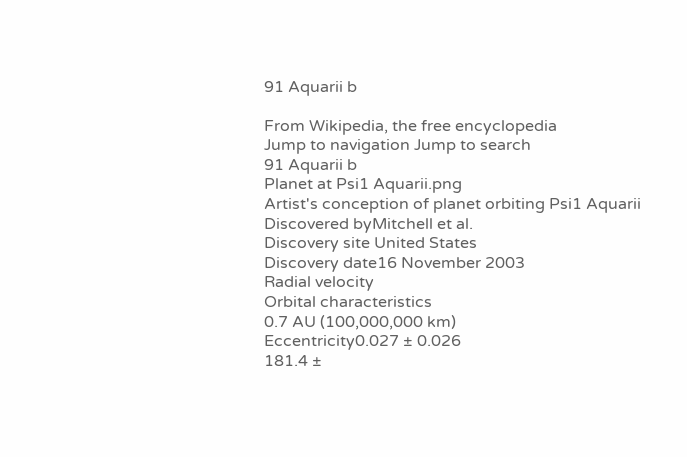91 Aquarii b

From Wikipedia, the free encyclopedia
Jump to navigation Jump to search
91 Aquarii b
Planet at Psi1 Aquarii.png
Artist's conception of planet orbiting Psi1 Aquarii
Discovered byMitchell et al.
Discovery site United States
Discovery date16 November 2003
Radial velocity
Orbital characteristics
0.7 AU (100,000,000 km)
Eccentricity0.027 ± 0.026
181.4 ±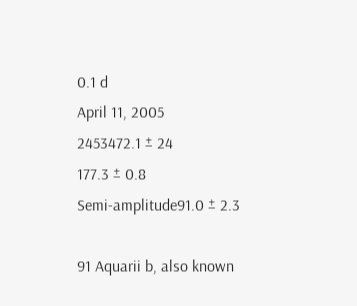0.1 d
April 11, 2005
2453472.1 ± 24
177.3 ± 0.8
Semi-amplitude91.0 ± 2.3

91 Aquarii b, also known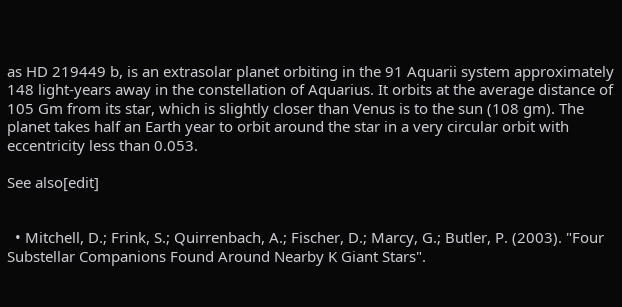as HD 219449 b, is an extrasolar planet orbiting in the 91 Aquarii system approximately 148 light-years away in the constellation of Aquarius. It orbits at the average distance of 105 Gm from its star, which is slightly closer than Venus is to the sun (108 gm). The planet takes half an Earth year to orbit around the star in a very circular orbit with eccentricity less than 0.053.

See also[edit]


  • Mitchell, D.; Frink, S.; Quirrenbach, A.; Fischer, D.; Marcy, G.; Butler, P. (2003). "Four Substellar Companions Found Around Nearby K Giant Stars".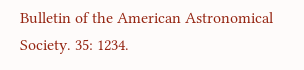Bulletin of the American Astronomical Society. 35: 1234.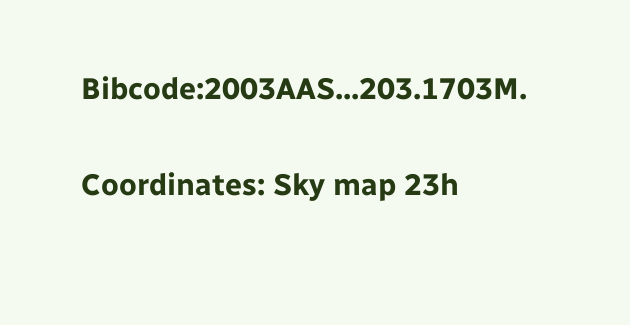Bibcode:2003AAS...203.1703M.

Coordinates: Sky map 23h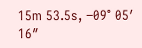15m 53.5s, −09° 05′ 16″